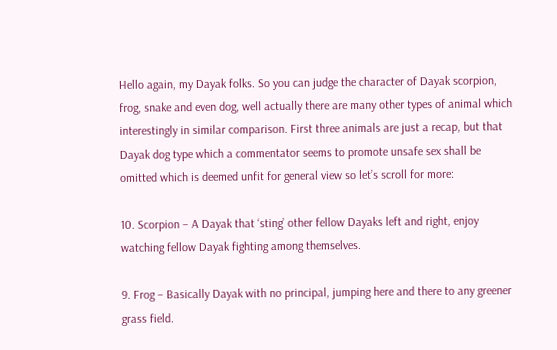Hello again, my Dayak folks. So you can judge the character of Dayak scorpion, frog, snake and even dog, well actually there are many other types of animal which interestingly in similar comparison. First three animals are just a recap, but that Dayak dog type which a commentator seems to promote unsafe sex shall be omitted which is deemed unfit for general view so let’s scroll for more:

10. Scorpion – A Dayak that ‘sting’ other fellow Dayaks left and right, enjoy watching fellow Dayak fighting among themselves.

9. Frog – Basically Dayak with no principal, jumping here and there to any greener grass field.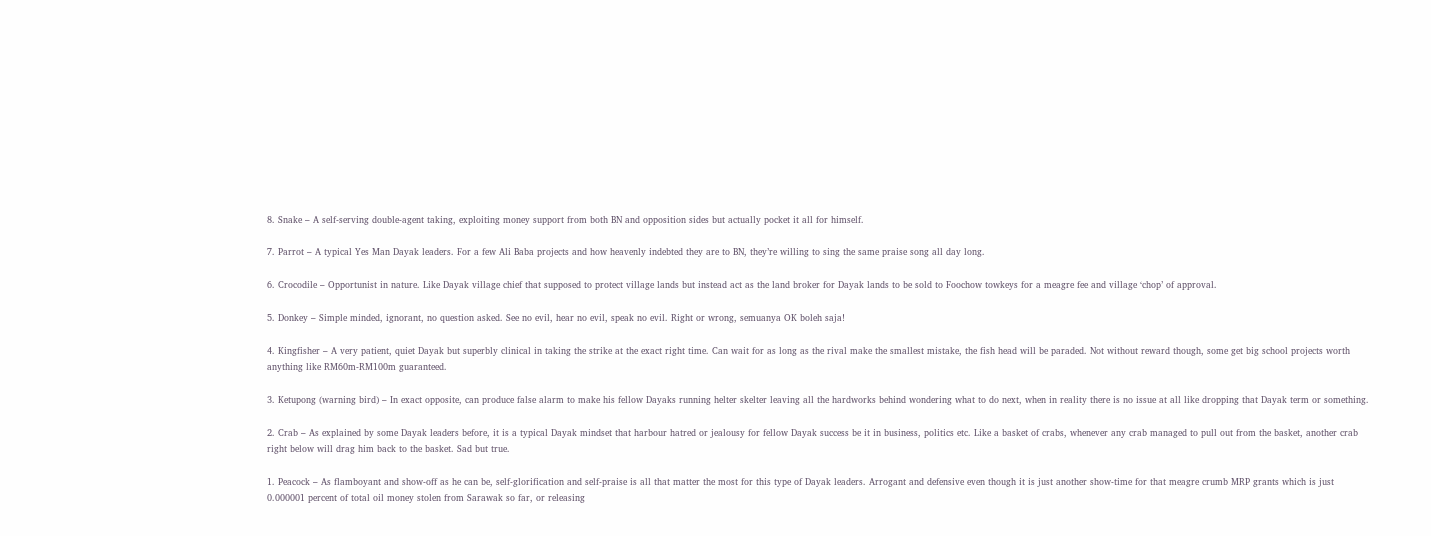8. Snake – A self-serving double-agent taking, exploiting money support from both BN and opposition sides but actually pocket it all for himself.

7. Parrot – A typical Yes Man Dayak leaders. For a few Ali Baba projects and how heavenly indebted they are to BN, they’re willing to sing the same praise song all day long.

6. Crocodile – Opportunist in nature. Like Dayak village chief that supposed to protect village lands but instead act as the land broker for Dayak lands to be sold to Foochow towkeys for a meagre fee and village ‘chop’ of approval.

5. Donkey – Simple minded, ignorant, no question asked. See no evil, hear no evil, speak no evil. Right or wrong, semuanya OK boleh saja!

4. Kingfisher – A very patient, quiet Dayak but superbly clinical in taking the strike at the exact right time. Can wait for as long as the rival make the smallest mistake, the fish head will be paraded. Not without reward though, some get big school projects worth anything like RM60m-RM100m guaranteed.

3. Ketupong (warning bird) – In exact opposite, can produce false alarm to make his fellow Dayaks running helter skelter leaving all the hardworks behind wondering what to do next, when in reality there is no issue at all like dropping that Dayak term or something.

2. Crab – As explained by some Dayak leaders before, it is a typical Dayak mindset that harbour hatred or jealousy for fellow Dayak success be it in business, politics etc. Like a basket of crabs, whenever any crab managed to pull out from the basket, another crab right below will drag him back to the basket. Sad but true.

1. Peacock – As flamboyant and show-off as he can be, self-glorification and self-praise is all that matter the most for this type of Dayak leaders. Arrogant and defensive even though it is just another show-time for that meagre crumb MRP grants which is just 0.000001 percent of total oil money stolen from Sarawak so far, or releasing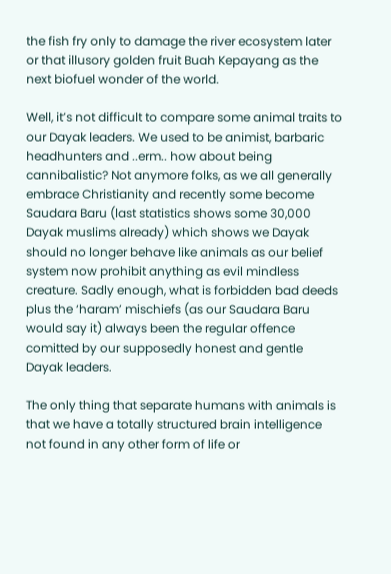the fish fry only to damage the river ecosystem later or that illusory golden fruit Buah Kepayang as the next biofuel wonder of the world.

Well, it’s not difficult to compare some animal traits to our Dayak leaders. We used to be animist, barbaric headhunters and ..erm.. how about being cannibalistic? Not anymore folks, as we all generally embrace Christianity and recently some become Saudara Baru (last statistics shows some 30,000 Dayak muslims already) which shows we Dayak should no longer behave like animals as our belief system now prohibit anything as evil mindless creature. Sadly enough, what is forbidden bad deeds plus the ‘haram’ mischiefs (as our Saudara Baru would say it) always been the regular offence comitted by our supposedly honest and gentle Dayak leaders.

The only thing that separate humans with animals is that we have a totally structured brain intelligence not found in any other form of life or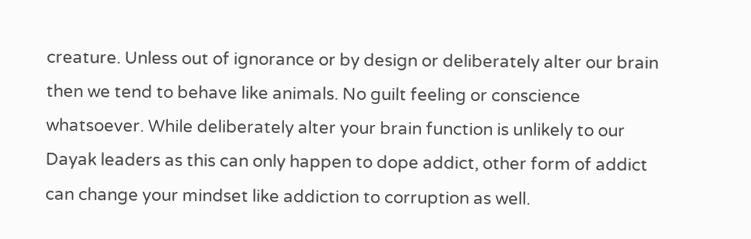creature. Unless out of ignorance or by design or deliberately alter our brain then we tend to behave like animals. No guilt feeling or conscience whatsoever. While deliberately alter your brain function is unlikely to our Dayak leaders as this can only happen to dope addict, other form of addict can change your mindset like addiction to corruption as well.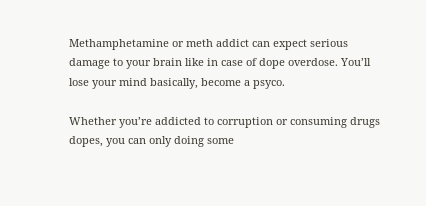Methamphetamine or meth addict can expect serious damage to your brain like in case of dope overdose. You’ll lose your mind basically, become a psyco.

Whether you’re addicted to corruption or consuming drugs dopes, you can only doing some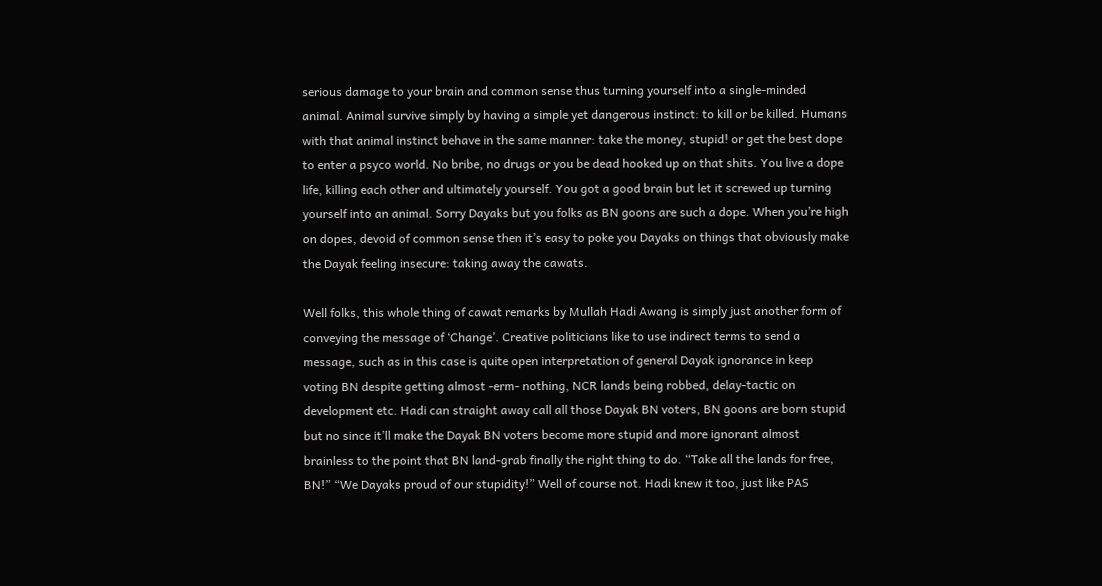serious damage to your brain and common sense thus turning yourself into a single-minded animal. Animal survive simply by having a simple yet dangerous instinct: to kill or be killed. Humans with that animal instinct behave in the same manner: take the money, stupid! or get the best dope to enter a psyco world. No bribe, no drugs or you be dead hooked up on that shits. You live a dope life, killing each other and ultimately yourself. You got a good brain but let it screwed up turning yourself into an animal. Sorry Dayaks but you folks as BN goons are such a dope. When you’re high on dopes, devoid of common sense then it’s easy to poke you Dayaks on things that obviously make the Dayak feeling insecure: taking away the cawats.

Well folks, this whole thing of cawat remarks by Mullah Hadi Awang is simply just another form of conveying the message of ‘Change’. Creative politicians like to use indirect terms to send a message, such as in this case is quite open interpretation of general Dayak ignorance in keep voting BN despite getting almost -erm- nothing, NCR lands being robbed, delay-tactic on development etc. Hadi can straight away call all those Dayak BN voters, BN goons are born stupid but no since it’ll make the Dayak BN voters become more stupid and more ignorant almost brainless to the point that BN land-grab finally the right thing to do. “Take all the lands for free, BN!” “We Dayaks proud of our stupidity!” Well of course not. Hadi knew it too, just like PAS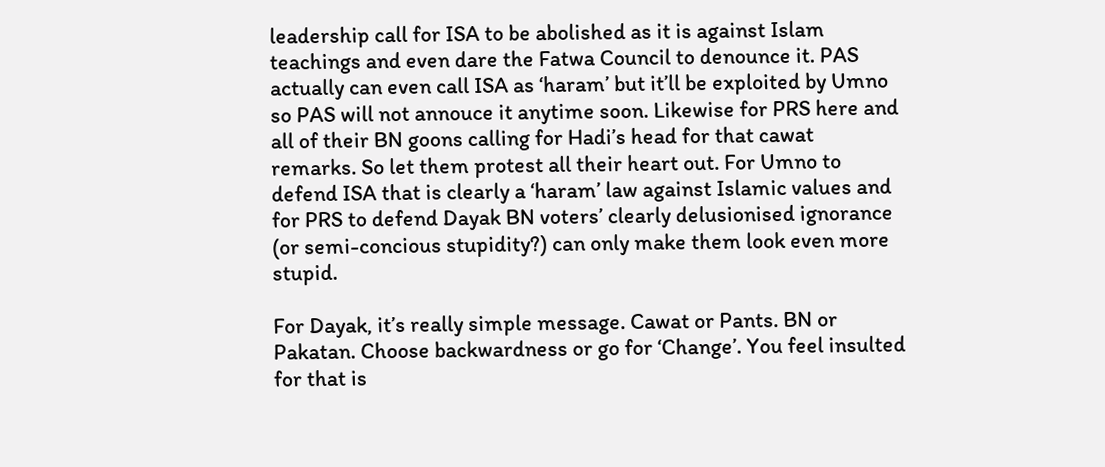leadership call for ISA to be abolished as it is against Islam teachings and even dare the Fatwa Council to denounce it. PAS actually can even call ISA as ‘haram’ but it’ll be exploited by Umno so PAS will not annouce it anytime soon. Likewise for PRS here and all of their BN goons calling for Hadi’s head for that cawat remarks. So let them protest all their heart out. For Umno to defend ISA that is clearly a ‘haram’ law against Islamic values and for PRS to defend Dayak BN voters’ clearly delusionised ignorance (or semi-concious stupidity?) can only make them look even more stupid.

For Dayak, it’s really simple message. Cawat or Pants. BN or Pakatan. Choose backwardness or go for ‘Change’. You feel insulted for that is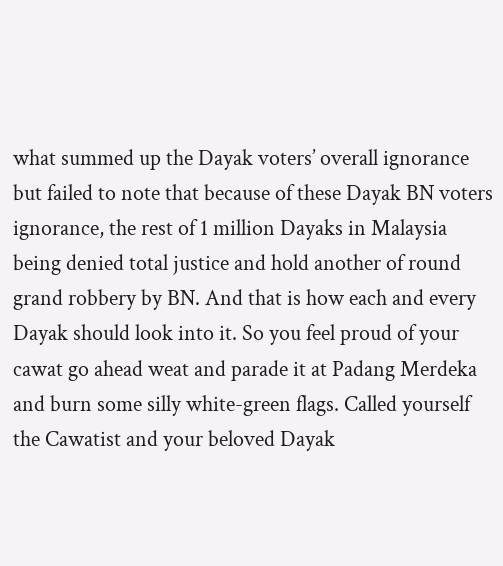what summed up the Dayak voters’ overall ignorance but failed to note that because of these Dayak BN voters ignorance, the rest of 1 million Dayaks in Malaysia being denied total justice and hold another of round grand robbery by BN. And that is how each and every Dayak should look into it. So you feel proud of your cawat go ahead weat and parade it at Padang Merdeka and burn some silly white-green flags. Called yourself the Cawatist and your beloved Dayak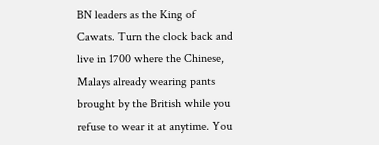BN leaders as the King of Cawats. Turn the clock back and live in 1700 where the Chinese, Malays already wearing pants brought by the British while you refuse to wear it at anytime. You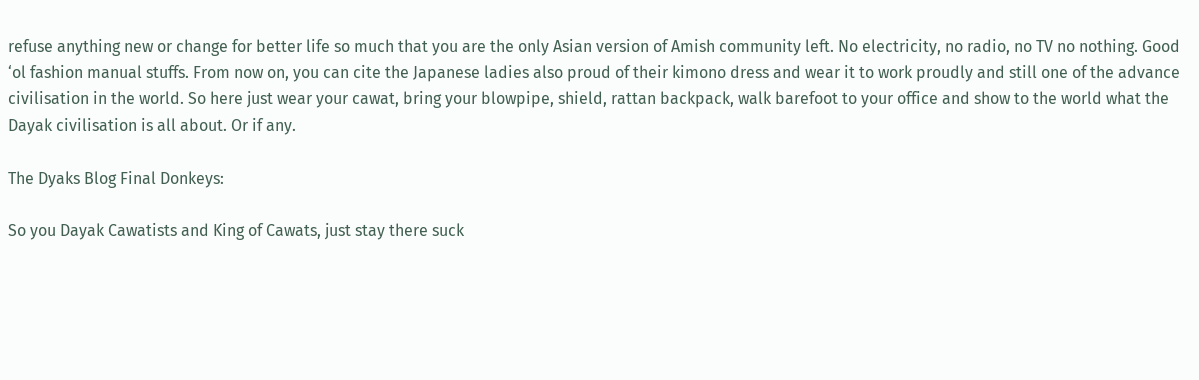refuse anything new or change for better life so much that you are the only Asian version of Amish community left. No electricity, no radio, no TV no nothing. Good ‘ol fashion manual stuffs. From now on, you can cite the Japanese ladies also proud of their kimono dress and wear it to work proudly and still one of the advance civilisation in the world. So here just wear your cawat, bring your blowpipe, shield, rattan backpack, walk barefoot to your office and show to the world what the Dayak civilisation is all about. Or if any.

The Dyaks Blog Final Donkeys:

So you Dayak Cawatists and King of Cawats, just stay there suck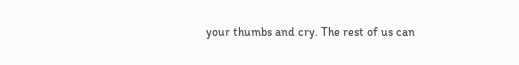your thumbs and cry. The rest of us can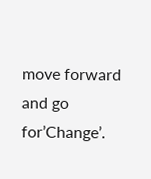move forward and go for’Change’.